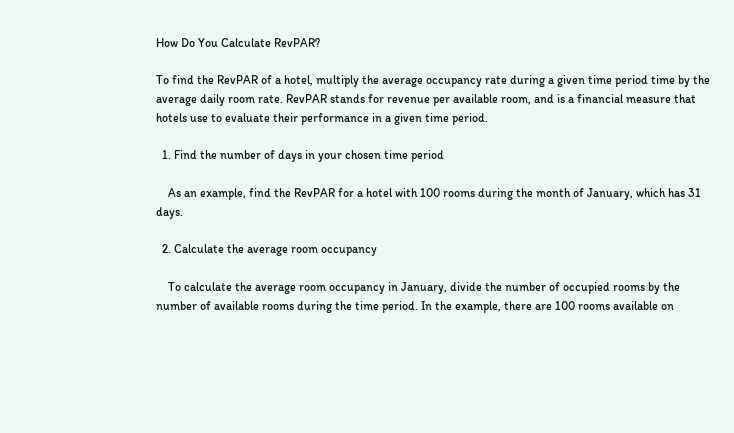How Do You Calculate RevPAR?

To find the RevPAR of a hotel, multiply the average occupancy rate during a given time period time by the average daily room rate. RevPAR stands for revenue per available room, and is a financial measure that hotels use to evaluate their performance in a given time period.

  1. Find the number of days in your chosen time period

    As an example, find the RevPAR for a hotel with 100 rooms during the month of January, which has 31 days.

  2. Calculate the average room occupancy

    To calculate the average room occupancy in January, divide the number of occupied rooms by the number of available rooms during the time period. In the example, there are 100 rooms available on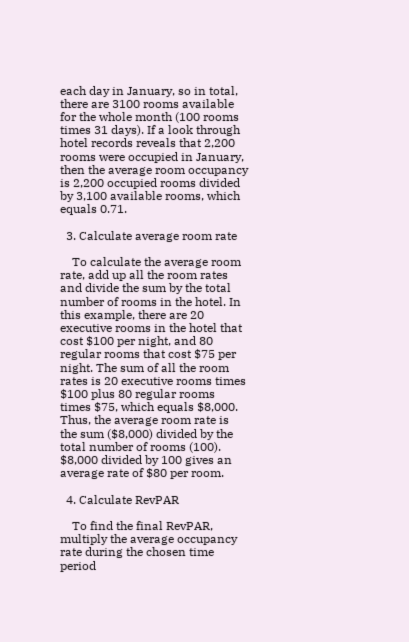each day in January, so in total, there are 3100 rooms available for the whole month (100 rooms times 31 days). If a look through hotel records reveals that 2,200 rooms were occupied in January, then the average room occupancy is 2,200 occupied rooms divided by 3,100 available rooms, which equals 0.71.

  3. Calculate average room rate

    To calculate the average room rate, add up all the room rates and divide the sum by the total number of rooms in the hotel. In this example, there are 20 executive rooms in the hotel that cost $100 per night, and 80 regular rooms that cost $75 per night. The sum of all the room rates is 20 executive rooms times $100 plus 80 regular rooms times $75, which equals $8,000. Thus, the average room rate is the sum ($8,000) divided by the total number of rooms (100). $8,000 divided by 100 gives an average rate of $80 per room.

  4. Calculate RevPAR

    To find the final RevPAR, multiply the average occupancy rate during the chosen time period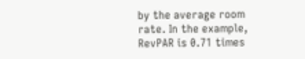by the average room rate. In the example, RevPAR is 0.71 times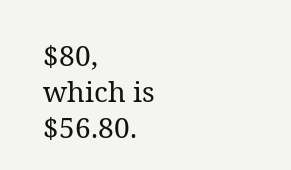$80, which is $56.80.